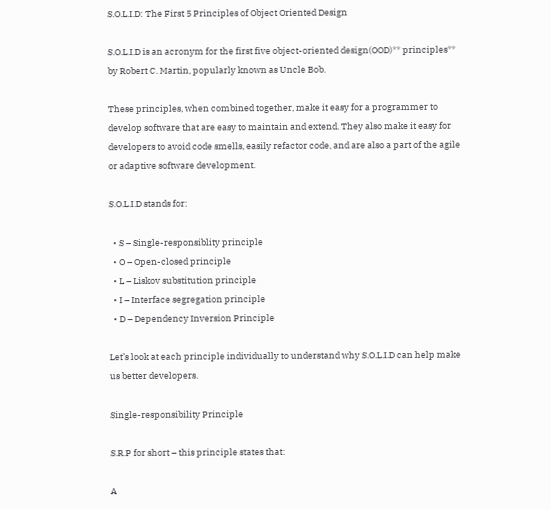S.O.L.I.D: The First 5 Principles of Object Oriented Design

S.O.L.I.D is an acronym for the first five object-oriented design(OOD)** principles** by Robert C. Martin, popularly known as Uncle Bob.

These principles, when combined together, make it easy for a programmer to develop software that are easy to maintain and extend. They also make it easy for developers to avoid code smells, easily refactor code, and are also a part of the agile or adaptive software development.

S.O.L.I.D stands for:

  • S – Single-responsiblity principle
  • O – Open-closed principle
  • L – Liskov substitution principle
  • I – Interface segregation principle
  • D – Dependency Inversion Principle

Let’s look at each principle individually to understand why S.O.L.I.D can help make us better developers.

Single-responsibility Principle

S.R.P for short – this principle states that:

A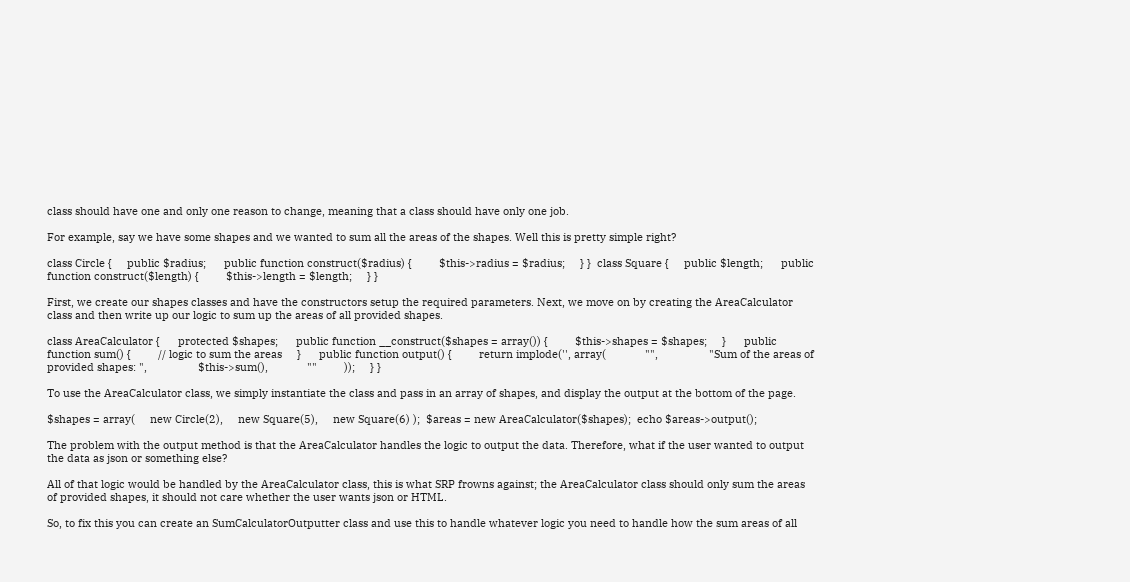class should have one and only one reason to change, meaning that a class should have only one job.

For example, say we have some shapes and we wanted to sum all the areas of the shapes. Well this is pretty simple right?

class Circle {     public $radius;      public function construct($radius) {         $this->radius = $radius;     } }  class Square {     public $length;      public function construct($length) {         $this->length = $length;     } }

First, we create our shapes classes and have the constructors setup the required parameters. Next, we move on by creating the AreaCalculator class and then write up our logic to sum up the areas of all provided shapes.

class AreaCalculator {      protected $shapes;      public function __construct($shapes = array()) {         $this->shapes = $shapes;     }      public function sum() {         // logic to sum the areas     }      public function output() {         return implode('', array(             "",                 "Sum of the areas of provided shapes: ",                 $this->sum(),             ""         ));     } }

To use the AreaCalculator class, we simply instantiate the class and pass in an array of shapes, and display the output at the bottom of the page.

$shapes = array(     new Circle(2),     new Square(5),     new Square(6) );  $areas = new AreaCalculator($shapes);  echo $areas->output();

The problem with the output method is that the AreaCalculator handles the logic to output the data. Therefore, what if the user wanted to output the data as json or something else?

All of that logic would be handled by the AreaCalculator class, this is what SRP frowns against; the AreaCalculator class should only sum the areas of provided shapes, it should not care whether the user wants json or HTML.

So, to fix this you can create an SumCalculatorOutputter class and use this to handle whatever logic you need to handle how the sum areas of all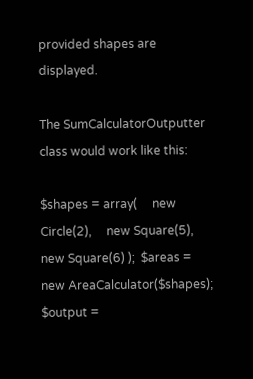provided shapes are displayed.

The SumCalculatorOutputter class would work like this:

$shapes = array(     new Circle(2),     new Square(5),     new Square(6) );  $areas = new AreaCalculator($shapes); $output =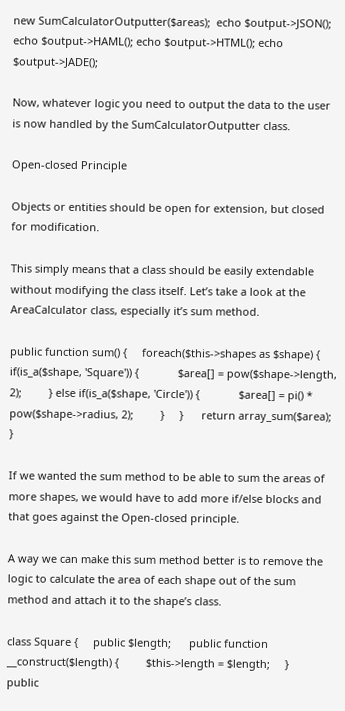new SumCalculatorOutputter($areas);  echo $output->JSON(); echo $output->HAML(); echo $output->HTML(); echo $output->JADE();

Now, whatever logic you need to output the data to the user is now handled by the SumCalculatorOutputter class.

Open-closed Principle

Objects or entities should be open for extension, but closed for modification.

This simply means that a class should be easily extendable without modifying the class itself. Let’s take a look at the AreaCalculator class, especially it’s sum method.

public function sum() {     foreach($this->shapes as $shape) {         if(is_a($shape, 'Square')) {             $area[] = pow($shape->length, 2);         } else if(is_a($shape, 'Circle')) {             $area[] = pi() * pow($shape->radius, 2);         }     }      return array_sum($area); }

If we wanted the sum method to be able to sum the areas of more shapes, we would have to add more if/else blocks and that goes against the Open-closed principle.

A way we can make this sum method better is to remove the logic to calculate the area of each shape out of the sum method and attach it to the shape’s class.

class Square {     public $length;      public function __construct($length) {         $this->length = $length;     }      public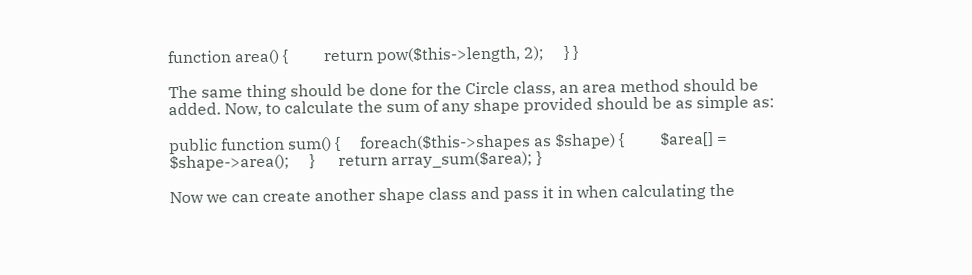function area() {         return pow($this->length, 2);     } }

The same thing should be done for the Circle class, an area method should be added. Now, to calculate the sum of any shape provided should be as simple as:

public function sum() {     foreach($this->shapes as $shape) {         $area[] = $shape->area();     }      return array_sum($area); }

Now we can create another shape class and pass it in when calculating the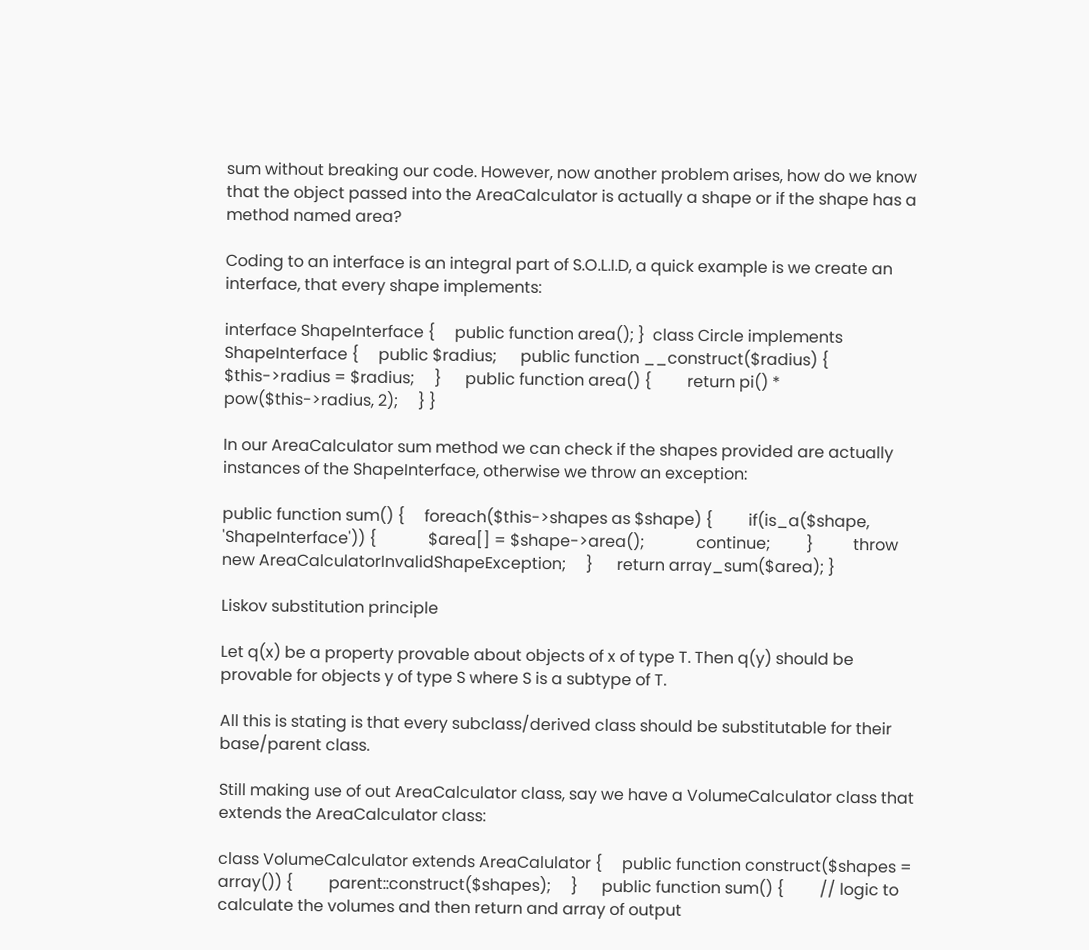sum without breaking our code. However, now another problem arises, how do we know that the object passed into the AreaCalculator is actually a shape or if the shape has a method named area?

Coding to an interface is an integral part of S.O.L.I.D, a quick example is we create an interface, that every shape implements:

interface ShapeInterface {     public function area(); }  class Circle implements ShapeInterface {     public $radius;      public function __construct($radius) {         $this->radius = $radius;     }      public function area() {         return pi() * pow($this->radius, 2);     } }

In our AreaCalculator sum method we can check if the shapes provided are actually instances of the ShapeInterface, otherwise we throw an exception:

public function sum() {     foreach($this->shapes as $shape) {         if(is_a($shape, 'ShapeInterface')) {             $area[] = $shape->area();             continue;         }          throw new AreaCalculatorInvalidShapeException;     }      return array_sum($area); }

Liskov substitution principle

Let q(x) be a property provable about objects of x of type T. Then q(y) should be provable for objects y of type S where S is a subtype of T.

All this is stating is that every subclass/derived class should be substitutable for their base/parent class.

Still making use of out AreaCalculator class, say we have a VolumeCalculator class that extends the AreaCalculator class:

class VolumeCalculator extends AreaCalulator {     public function construct($shapes = array()) {         parent::construct($shapes);     }      public function sum() {         // logic to calculate the volumes and then return and array of output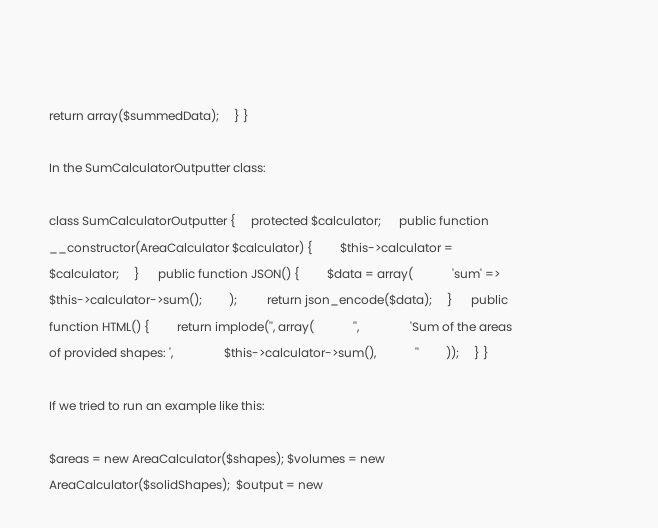return array($summedData);     } }

In the SumCalculatorOutputter class:

class SumCalculatorOutputter {     protected $calculator;      public function __constructor(AreaCalculator $calculator) {         $this->calculator = $calculator;     }      public function JSON() {         $data = array(             'sum' => $this->calculator->sum();         );          return json_encode($data);     }      public function HTML() {         return implode('', array(             '',                 'Sum of the areas of provided shapes: ',                 $this->calculator->sum(),             ''         ));     } }

If we tried to run an example like this:

$areas = new AreaCalculator($shapes); $volumes = new AreaCalculator($solidShapes);  $output = new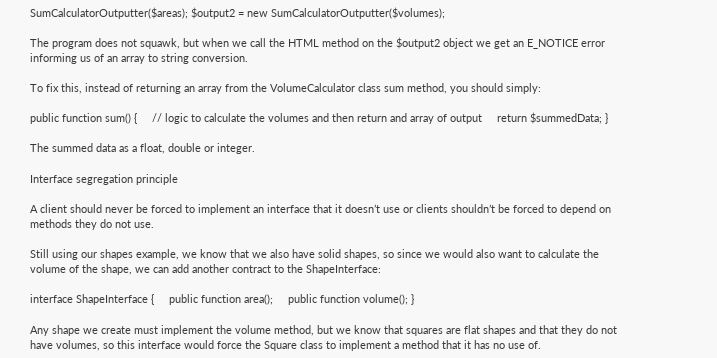SumCalculatorOutputter($areas); $output2 = new SumCalculatorOutputter($volumes);

The program does not squawk, but when we call the HTML method on the $output2 object we get an E_NOTICE error informing us of an array to string conversion.

To fix this, instead of returning an array from the VolumeCalculator class sum method, you should simply:

public function sum() {     // logic to calculate the volumes and then return and array of output     return $summedData; }

The summed data as a float, double or integer.

Interface segregation principle

A client should never be forced to implement an interface that it doesn’t use or clients shouldn’t be forced to depend on methods they do not use.

Still using our shapes example, we know that we also have solid shapes, so since we would also want to calculate the volume of the shape, we can add another contract to the ShapeInterface:

interface ShapeInterface {     public function area();     public function volume(); }

Any shape we create must implement the volume method, but we know that squares are flat shapes and that they do not have volumes, so this interface would force the Square class to implement a method that it has no use of.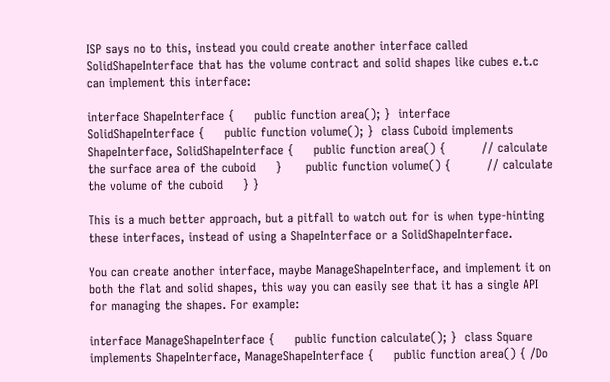ISP says no to this, instead you could create another interface called SolidShapeInterface that has the volume contract and solid shapes like cubes e.t.c can implement this interface:

interface ShapeInterface {     public function area(); }  interface SolidShapeInterface {     public function volume(); }  class Cuboid implements ShapeInterface, SolidShapeInterface {     public function area() {         // calculate the surface area of the cuboid     }      public function volume() {         // calculate the volume of the cuboid     } }

This is a much better approach, but a pitfall to watch out for is when type-hinting these interfaces, instead of using a ShapeInterface or a SolidShapeInterface.

You can create another interface, maybe ManageShapeInterface, and implement it on both the flat and solid shapes, this way you can easily see that it has a single API for managing the shapes. For example:

interface ManageShapeInterface {     public function calculate(); }  class Square implements ShapeInterface, ManageShapeInterface {     public function area() { /Do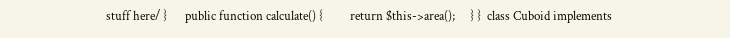stuff here/ }      public function calculate() {         return $this->area();     } }  class Cuboid implements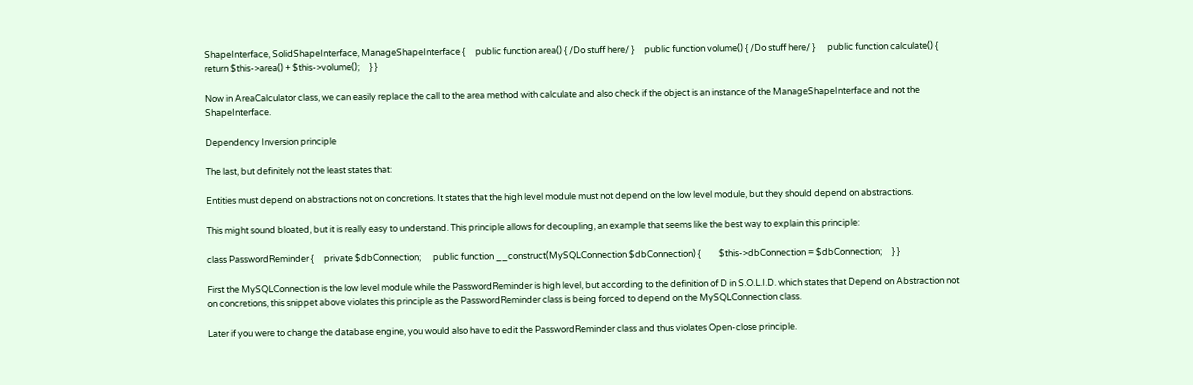ShapeInterface, SolidShapeInterface, ManageShapeInterface {     public function area() { /Do stuff here/ }     public function volume() { /Do stuff here/ }      public function calculate() {         return $this->area() + $this->volume();     } }

Now in AreaCalculator class, we can easily replace the call to the area method with calculate and also check if the object is an instance of the ManageShapeInterface and not the ShapeInterface.

Dependency Inversion principle

The last, but definitely not the least states that:

Entities must depend on abstractions not on concretions. It states that the high level module must not depend on the low level module, but they should depend on abstractions.

This might sound bloated, but it is really easy to understand. This principle allows for decoupling, an example that seems like the best way to explain this principle:

class PasswordReminder {     private $dbConnection;      public function __construct(MySQLConnection $dbConnection) {         $this->dbConnection = $dbConnection;     } }

First the MySQLConnection is the low level module while the PasswordReminder is high level, but according to the definition of D in S.O.L.I.D. which states that Depend on Abstraction not on concretions, this snippet above violates this principle as the PasswordReminder class is being forced to depend on the MySQLConnection class.

Later if you were to change the database engine, you would also have to edit the PasswordReminder class and thus violates Open-close principle.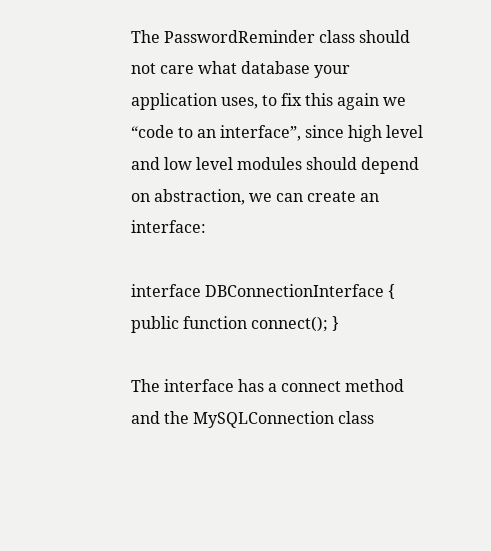The PasswordReminder class should not care what database your application uses, to fix this again we “code to an interface”, since high level and low level modules should depend on abstraction, we can create an interface:

interface DBConnectionInterface {     public function connect(); }

The interface has a connect method and the MySQLConnection class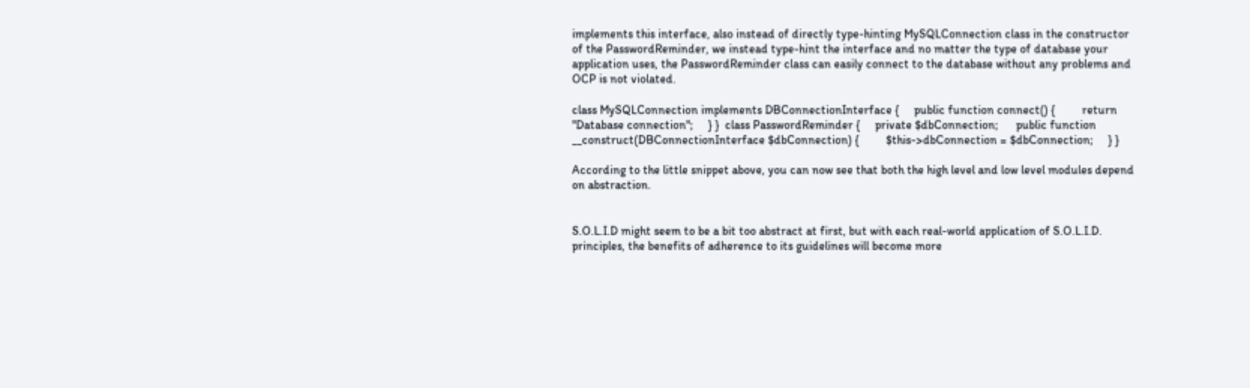implements this interface, also instead of directly type-hinting MySQLConnection class in the constructor of the PasswordReminder, we instead type-hint the interface and no matter the type of database your application uses, the PasswordReminder class can easily connect to the database without any problems and OCP is not violated.

class MySQLConnection implements DBConnectionInterface {     public function connect() {         return "Database connection";     } }  class PasswordReminder {     private $dbConnection;      public function __construct(DBConnectionInterface $dbConnection) {         $this->dbConnection = $dbConnection;     } }

According to the little snippet above, you can now see that both the high level and low level modules depend on abstraction.


S.O.L.I.D might seem to be a bit too abstract at first, but with each real-world application of S.O.L.I.D. principles, the benefits of adherence to its guidelines will become more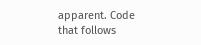apparent. Code that follows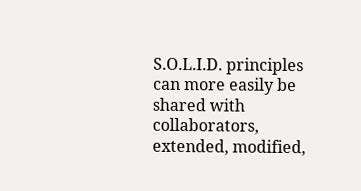S.O.L.I.D. principles can more easily be shared with collaborators, extended, modified,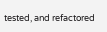tested, and refactored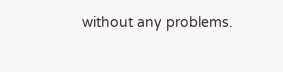without any problems.